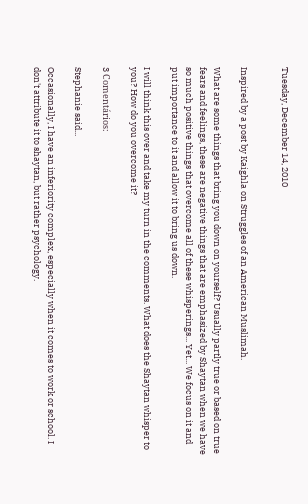Tuesday, December 14, 2010


Inspired by a post by Kaighla on Struggles of an American Muslimah.

What are some things that bring you down on yourself? Usually partly true or based on true fears and feelings, these are negative things that are emphasized by Shaytan when we have so much positive things that overcome all of these whisperings... Yet... We focus on it and put importance to it and allow it to bring us down.

I will think this over and take my turn in the comments. What does the Shaytan whisper to you? How do you overcome it?

3 Comentários:

Stephanie said...

Occasionally, I have an inferiority complex, especially when it comes to work or school. I don't attribute it to shaytan, but rather psychology.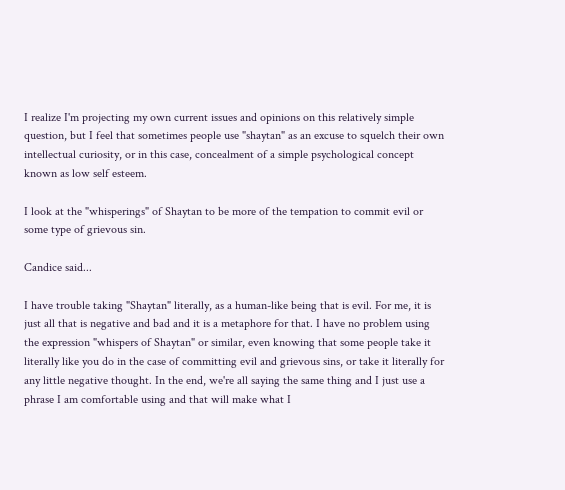I realize I'm projecting my own current issues and opinions on this relatively simple question, but I feel that sometimes people use "shaytan" as an excuse to squelch their own intellectual curiosity, or in this case, concealment of a simple psychological concept known as low self esteem.

I look at the "whisperings" of Shaytan to be more of the tempation to commit evil or some type of grievous sin.

Candice said...

I have trouble taking "Shaytan" literally, as a human-like being that is evil. For me, it is just all that is negative and bad and it is a metaphore for that. I have no problem using the expression "whispers of Shaytan" or similar, even knowing that some people take it literally like you do in the case of committing evil and grievous sins, or take it literally for any little negative thought. In the end, we're all saying the same thing and I just use a phrase I am comfortable using and that will make what I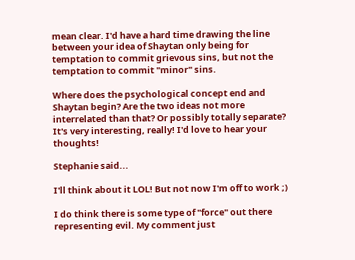mean clear. I'd have a hard time drawing the line between your idea of Shaytan only being for temptation to commit grievous sins, but not the temptation to commit "minor" sins.

Where does the psychological concept end and Shaytan begin? Are the two ideas not more interrelated than that? Or possibly totally separate? It's very interesting, really! I'd love to hear your thoughts!

Stephanie said...

I'll think about it LOL! But not now I'm off to work ;)

I do think there is some type of "force" out there representing evil. My comment just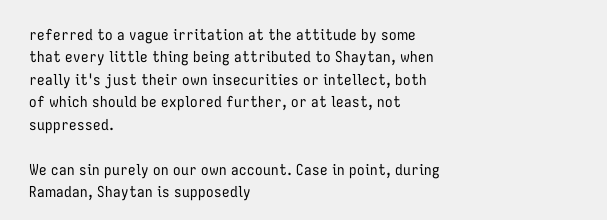referred to a vague irritation at the attitude by some that every little thing being attributed to Shaytan, when really it's just their own insecurities or intellect, both of which should be explored further, or at least, not suppressed.

We can sin purely on our own account. Case in point, during Ramadan, Shaytan is supposedly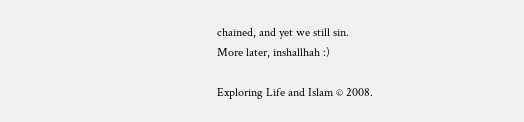chained, and yet we still sin.
More later, inshallhah :)

Exploring Life and Islam © 2008.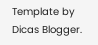Template by Dicas Blogger.